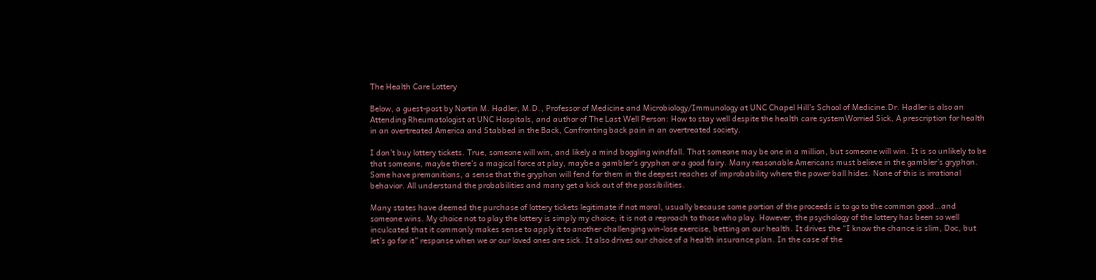The Health Care Lottery

Below, a guest-post by Nortin M. Hadler, M.D., Professor of Medicine and Microbiology/Immunology at UNC Chapel Hill’s School of Medicine.Dr. Hadler is also an Attending Rheumatologist at UNC Hospitals, and author of The Last Well Person: How to stay well despite the health care systemWorried Sick, A prescription for health in an overtreated America and Stabbed in the Back, Confronting back pain in an overtreated society.

I don’t buy lottery tickets. True, someone will win, and likely a mind boggling windfall. That someone may be one in a million, but someone will win. It is so unlikely to be that someone, maybe there’s a magical force at play, maybe a gambler’s gryphon or a good fairy. Many reasonable Americans must believe in the gambler’s gryphon. Some have premonitions, a sense that the gryphon will fend for them in the deepest reaches of improbability where the power ball hides. None of this is irrational behavior. All understand the probabilities and many get a kick out of the possibilities.

Many states have deemed the purchase of lottery tickets legitimate if not moral, usually because some portion of the proceeds is to go to the common good…and someone wins. My choice not to play the lottery is simply my choice; it is not a reproach to those who play. However, the psychology of the lottery has been so well inculcated that it commonly makes sense to apply it to another challenging win-lose exercise, betting on our health. It drives the “I know the chance is slim, Doc, but let’s go for it” response when we or our loved ones are sick. It also drives our choice of a health insurance plan. In the case of the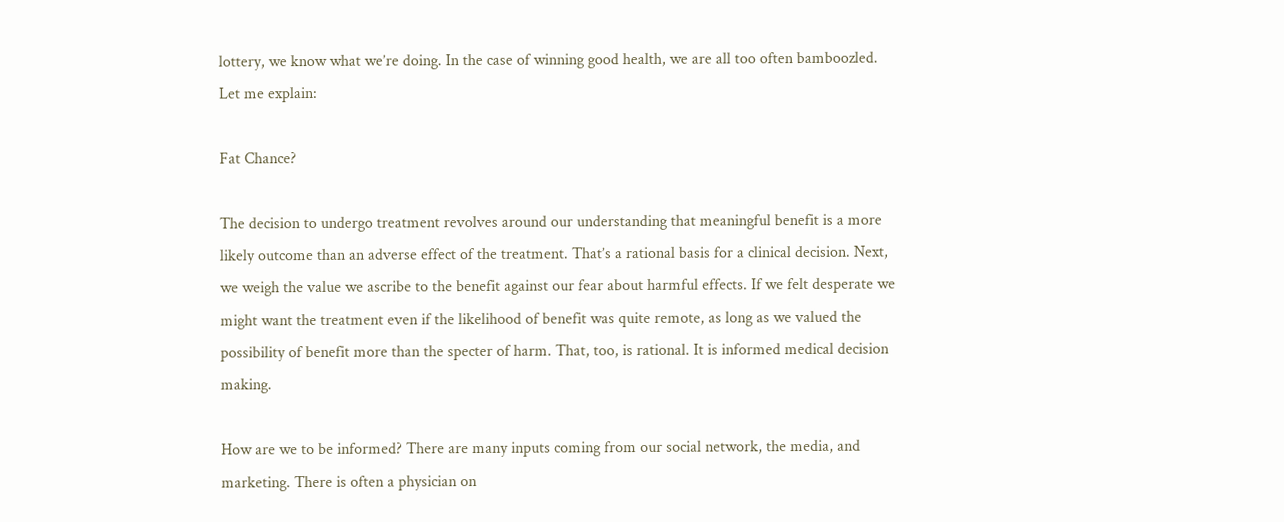lottery, we know what we’re doing. In the case of winning good health, we are all too often bamboozled. Let me explain:

Fat Chance?

The decision to undergo treatment revolves around our understanding that meaningful benefit is a more likely outcome than an adverse effect of the treatment. That’s a rational basis for a clinical decision. Next, we weigh the value we ascribe to the benefit against our fear about harmful effects. If we felt desperate we might want the treatment even if the likelihood of benefit was quite remote, as long as we valued the possibility of benefit more than the specter of harm. That, too, is rational. It is informed medical decision making.

How are we to be informed? There are many inputs coming from our social network, the media, and marketing. There is often a physician on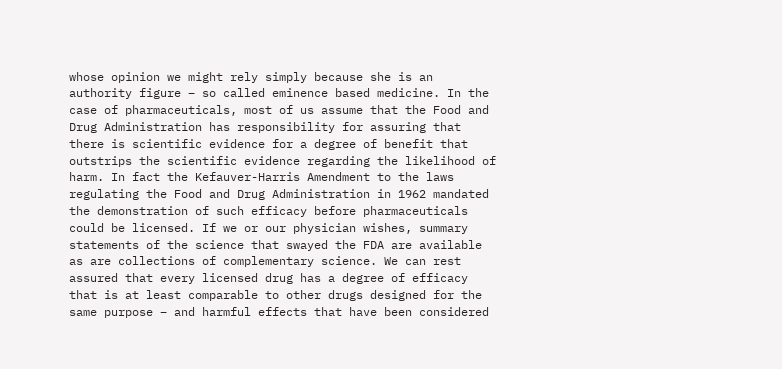whose opinion we might rely simply because she is an authority figure – so called eminence based medicine. In the case of pharmaceuticals, most of us assume that the Food and Drug Administration has responsibility for assuring that there is scientific evidence for a degree of benefit that outstrips the scientific evidence regarding the likelihood of harm. In fact the Kefauver-Harris Amendment to the laws regulating the Food and Drug Administration in 1962 mandated the demonstration of such efficacy before pharmaceuticals could be licensed. If we or our physician wishes, summary statements of the science that swayed the FDA are available as are collections of complementary science. We can rest assured that every licensed drug has a degree of efficacy that is at least comparable to other drugs designed for the same purpose – and harmful effects that have been considered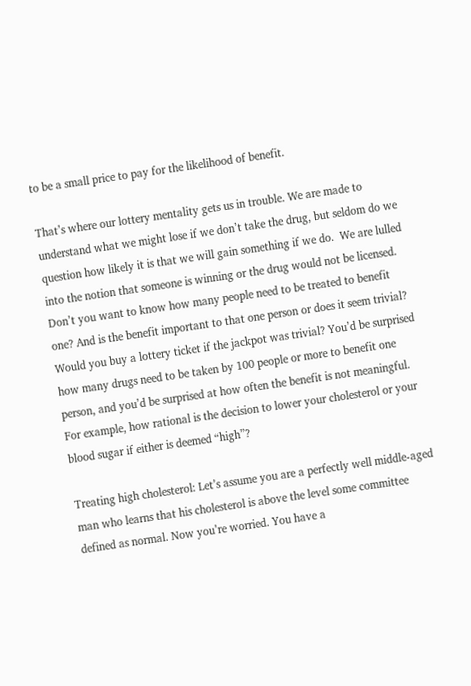to be a small price to pay for the likelihood of benefit.

That’s where our lottery mentality gets us in trouble. We are made to understand what we might lose if we don’t take the drug, but seldom do we question how likely it is that we will gain something if we do.  We are lulled into the notion that someone is winning or the drug would not be licensed. Don’t you want to know how many people need to be treated to benefit one? And is the benefit important to that one person or does it seem trivial? Would you buy a lottery ticket if the jackpot was trivial? You’d be surprised how many drugs need to be taken by 100 people or more to benefit one person, and you’d be surprised at how often the benefit is not meaningful. For example, how rational is the decision to lower your cholesterol or your blood sugar if either is deemed “high”?

Treating high cholesterol: Let’s assume you are a perfectly well middle-aged man who learns that his cholesterol is above the level some committee defined as normal. Now you’re worried. You have a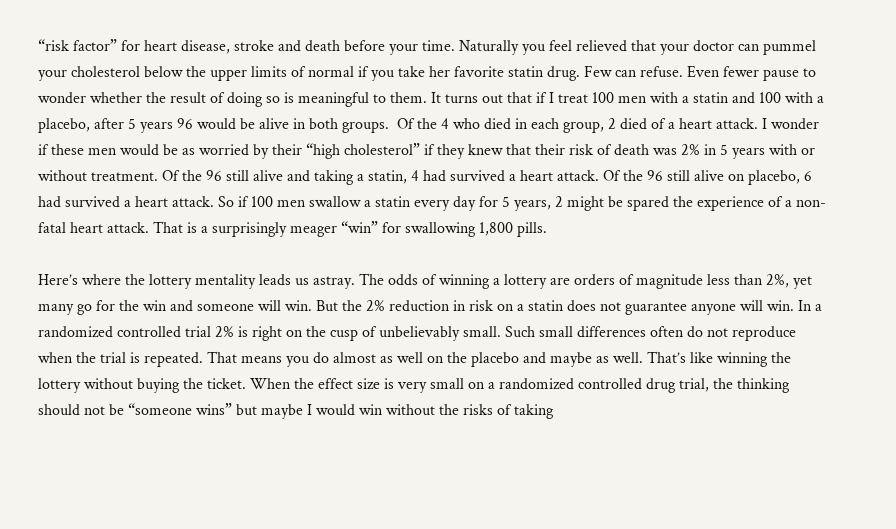“risk factor” for heart disease, stroke and death before your time. Naturally you feel relieved that your doctor can pummel your cholesterol below the upper limits of normal if you take her favorite statin drug. Few can refuse. Even fewer pause to wonder whether the result of doing so is meaningful to them. It turns out that if I treat 100 men with a statin and 100 with a placebo, after 5 years 96 would be alive in both groups.  Of the 4 who died in each group, 2 died of a heart attack. I wonder if these men would be as worried by their “high cholesterol” if they knew that their risk of death was 2% in 5 years with or without treatment. Of the 96 still alive and taking a statin, 4 had survived a heart attack. Of the 96 still alive on placebo, 6 had survived a heart attack. So if 100 men swallow a statin every day for 5 years, 2 might be spared the experience of a non-fatal heart attack. That is a surprisingly meager “win” for swallowing 1,800 pills.

Here’s where the lottery mentality leads us astray. The odds of winning a lottery are orders of magnitude less than 2%, yet many go for the win and someone will win. But the 2% reduction in risk on a statin does not guarantee anyone will win. In a randomized controlled trial 2% is right on the cusp of unbelievably small. Such small differences often do not reproduce when the trial is repeated. That means you do almost as well on the placebo and maybe as well. That’s like winning the lottery without buying the ticket. When the effect size is very small on a randomized controlled drug trial, the thinking should not be “someone wins” but maybe I would win without the risks of taking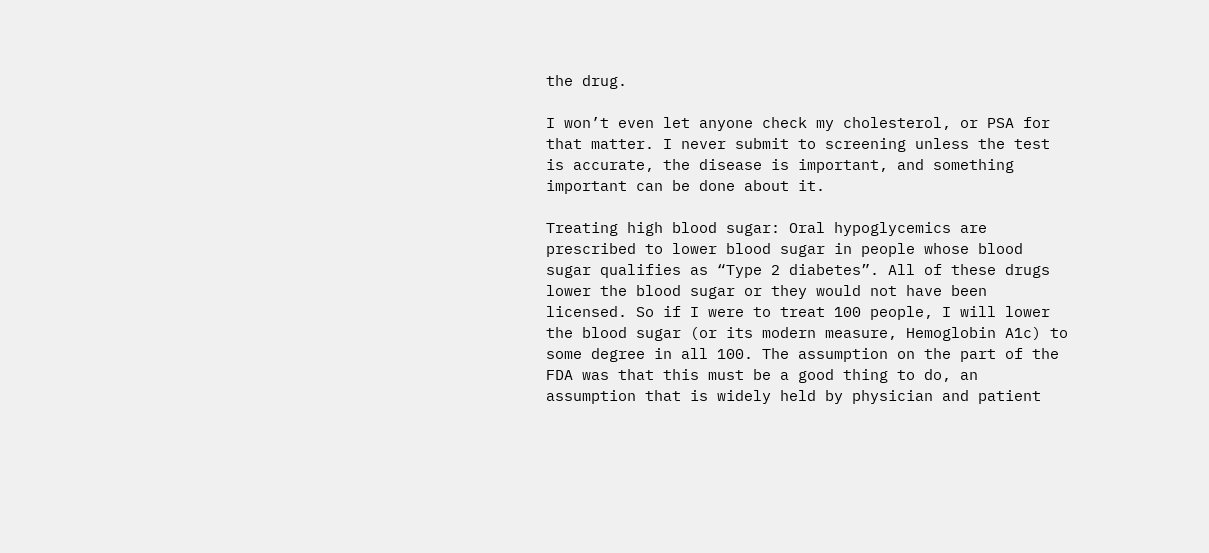the drug.

I won’t even let anyone check my cholesterol, or PSA for that matter. I never submit to screening unless the test is accurate, the disease is important, and something important can be done about it.

Treating high blood sugar: Oral hypoglycemics are prescribed to lower blood sugar in people whose blood sugar qualifies as “Type 2 diabetes”. All of these drugs lower the blood sugar or they would not have been licensed. So if I were to treat 100 people, I will lower the blood sugar (or its modern measure, Hemoglobin A1c) to some degree in all 100. The assumption on the part of the FDA was that this must be a good thing to do, an assumption that is widely held by physician and patient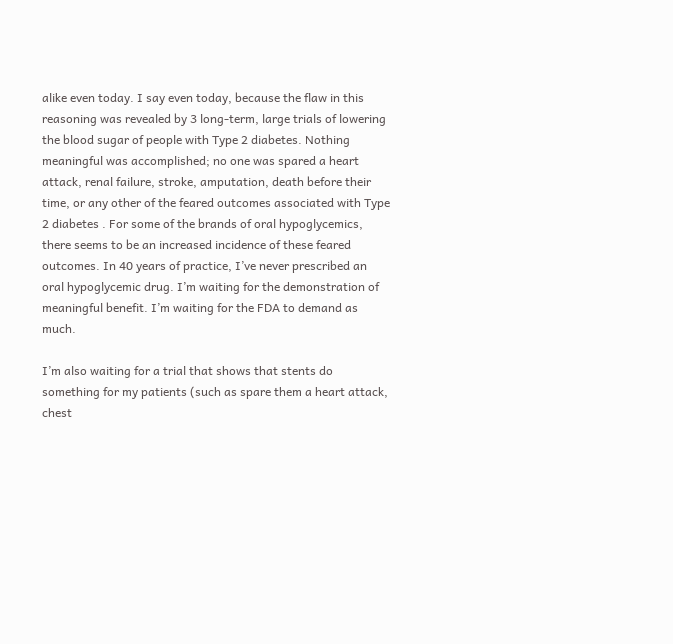alike even today. I say even today, because the flaw in this reasoning was revealed by 3 long-term, large trials of lowering the blood sugar of people with Type 2 diabetes. Nothing meaningful was accomplished; no one was spared a heart attack, renal failure, stroke, amputation, death before their time, or any other of the feared outcomes associated with Type 2 diabetes . For some of the brands of oral hypoglycemics, there seems to be an increased incidence of these feared outcomes. In 40 years of practice, I’ve never prescribed an oral hypoglycemic drug. I’m waiting for the demonstration of meaningful benefit. I’m waiting for the FDA to demand as much.

I’m also waiting for a trial that shows that stents do something for my patients (such as spare them a heart attack, chest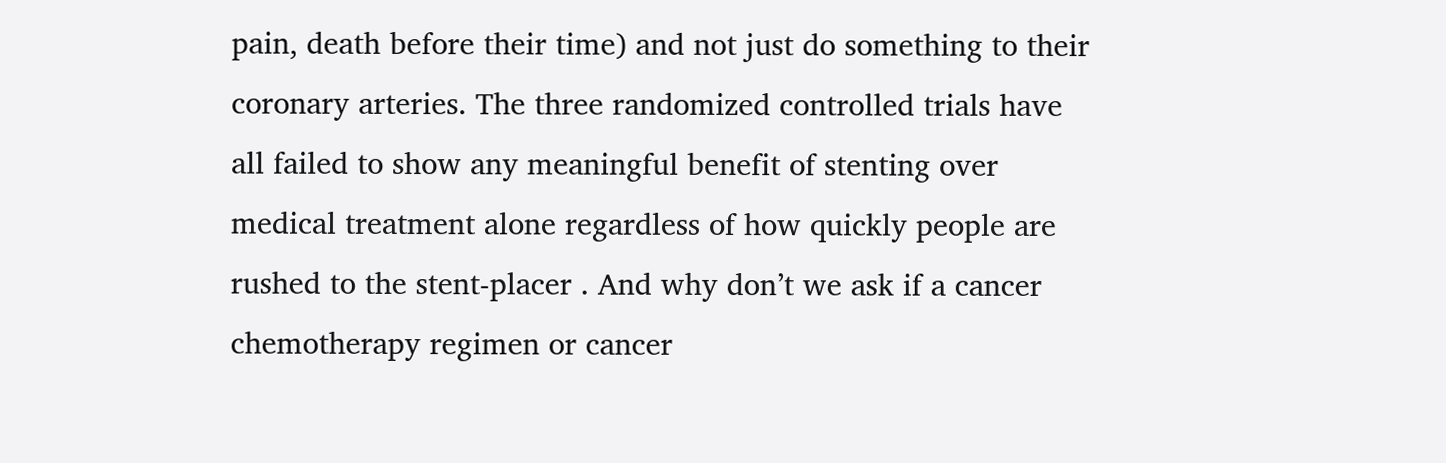pain, death before their time) and not just do something to their coronary arteries. The three randomized controlled trials have all failed to show any meaningful benefit of stenting over medical treatment alone regardless of how quickly people are rushed to the stent-placer . And why don’t we ask if a cancer chemotherapy regimen or cancer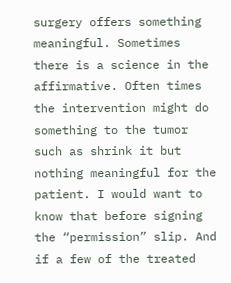surgery offers something meaningful. Sometimes there is a science in the affirmative. Often times the intervention might do something to the tumor such as shrink it but nothing meaningful for the patient. I would want to know that before signing the “permission” slip. And if a few of the treated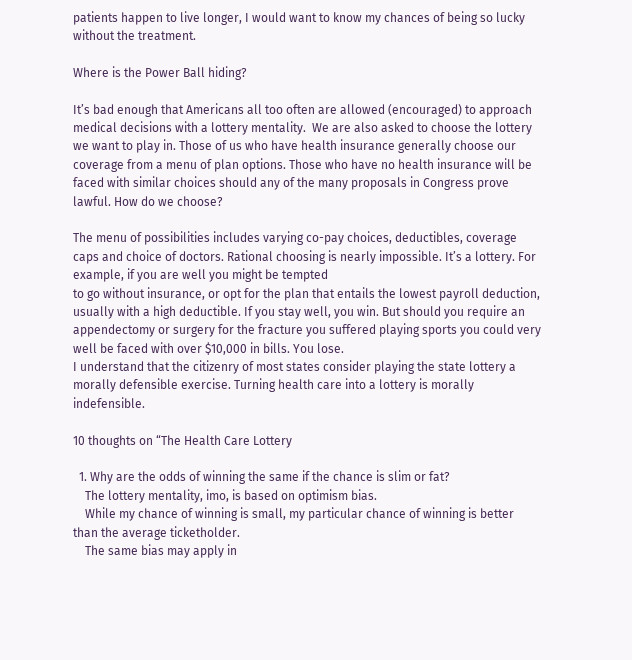patients happen to live longer, I would want to know my chances of being so lucky without the treatment.

Where is the Power Ball hiding?

It’s bad enough that Americans all too often are allowed (encouraged) to approach medical decisions with a lottery mentality.  We are also asked to choose the lottery we want to play in. Those of us who have health insurance generally choose our coverage from a menu of plan options. Those who have no health insurance will be faced with similar choices should any of the many proposals in Congress prove lawful. How do we choose?

The menu of possibilities includes varying co-pay choices, deductibles, coverage caps and choice of doctors. Rational choosing is nearly impossible. It’s a lottery. For example, if you are well you might be tempted
to go without insurance, or opt for the plan that entails the lowest payroll deduction, usually with a high deductible. If you stay well, you win. But should you require an appendectomy or surgery for the fracture you suffered playing sports you could very well be faced with over $10,000 in bills. You lose.
I understand that the citizenry of most states consider playing the state lottery a morally defensible exercise. Turning health care into a lottery is morally indefensible.

10 thoughts on “The Health Care Lottery

  1. Why are the odds of winning the same if the chance is slim or fat?
    The lottery mentality, imo, is based on optimism bias.
    While my chance of winning is small, my particular chance of winning is better than the average ticketholder.
    The same bias may apply in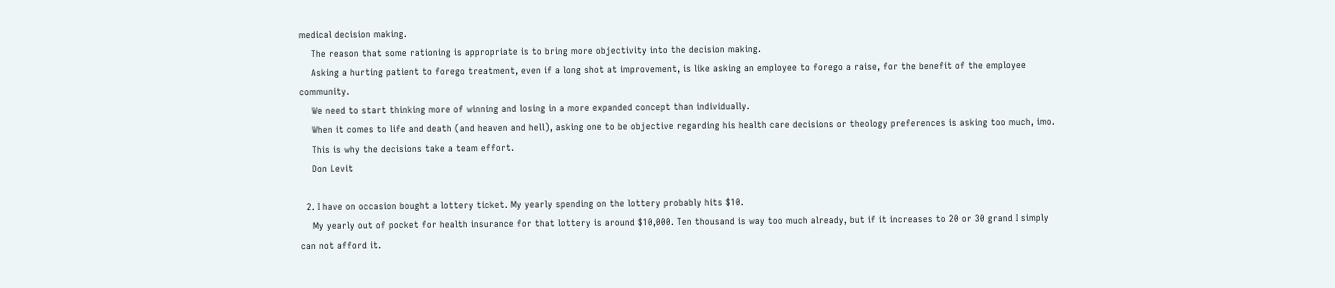medical decision making.
    The reason that some rationing is appropriate is to bring more objectivity into the decision making.
    Asking a hurting patient to forego treatment, even if a long shot at improvement, is like asking an employee to forego a raise, for the benefit of the employee community.
    We need to start thinking more of winning and losing in a more expanded concept than individually.
    When it comes to life and death (and heaven and hell), asking one to be objective regarding his health care decisions or theology preferences is asking too much, imo.
    This is why the decisions take a team effort.
    Don Levit

  2. I have on occasion bought a lottery ticket. My yearly spending on the lottery probably hits $10.
    My yearly out of pocket for health insurance for that lottery is around $10,000. Ten thousand is way too much already, but if it increases to 20 or 30 grand I simply can not afford it.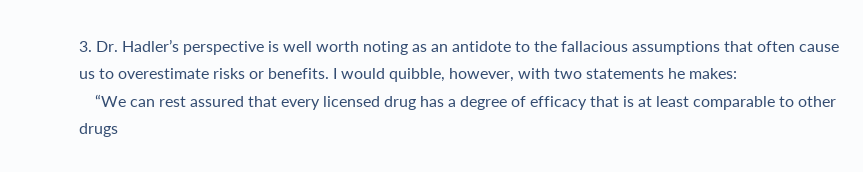3. Dr. Hadler’s perspective is well worth noting as an antidote to the fallacious assumptions that often cause us to overestimate risks or benefits. I would quibble, however, with two statements he makes:
    “We can rest assured that every licensed drug has a degree of efficacy that is at least comparable to other drugs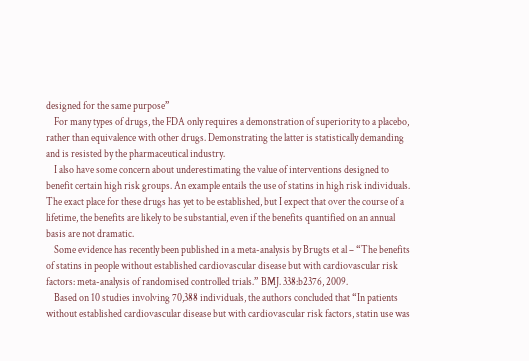designed for the same purpose”
    For many types of drugs, the FDA only requires a demonstration of superiority to a placebo, rather than equivalence with other drugs. Demonstrating the latter is statistically demanding and is resisted by the pharmaceutical industry.
    I also have some concern about underestimating the value of interventions designed to benefit certain high risk groups. An example entails the use of statins in high risk individuals. The exact place for these drugs has yet to be established, but I expect that over the course of a lifetime, the benefits are likely to be substantial, even if the benefits quantified on an annual basis are not dramatic.
    Some evidence has recently been published in a meta-analysis by Brugts et al – “The benefits of statins in people without established cardiovascular disease but with cardiovascular risk factors: meta-analysis of randomised controlled trials.” BMJ. 338:b2376, 2009.
    Based on 10 studies involving 70,388 individuals, the authors concluded that “In patients without established cardiovascular disease but with cardiovascular risk factors, statin use was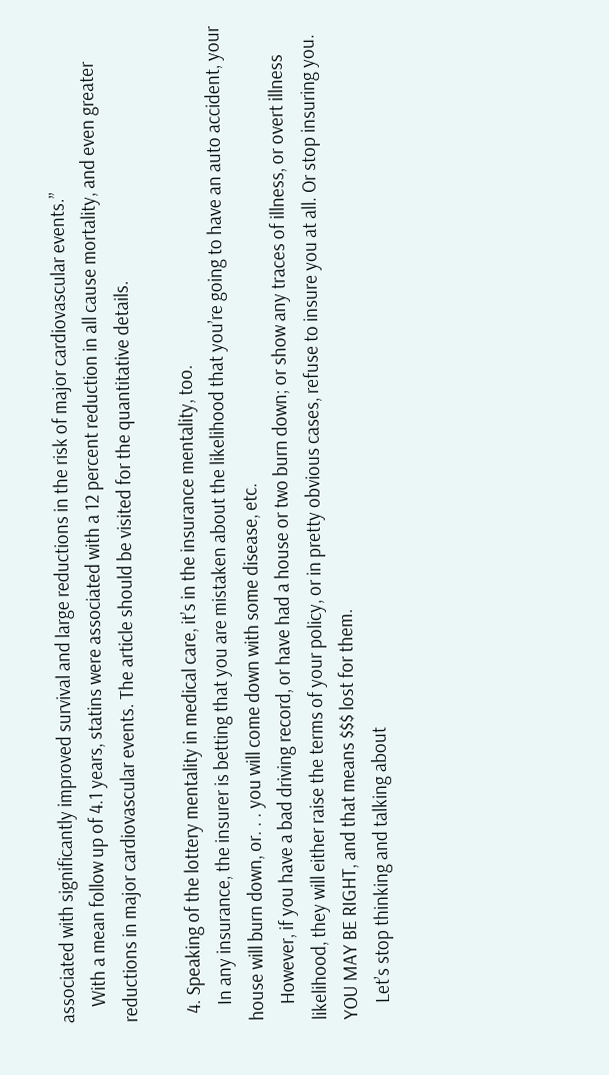associated with significantly improved survival and large reductions in the risk of major cardiovascular events.”
    With a mean follow up of 4.1 years, statins were associated with a 12 percent reduction in all cause mortality, and even greater reductions in major cardiovascular events. The article should be visited for the quantitative details.

  4. Speaking of the lottery mentality in medical care, it’s in the insurance mentality, too.
    In any insurance, the insurer is betting that you are mistaken about the likelihood that you’re going to have an auto accident, your house will burn down, or. . . you will come down with some disease, etc.
    However, if you have a bad driving record, or have had a house or two burn down; or show any traces of illness, or overt illness likelihood, they will either raise the terms of your policy, or in pretty obvious cases, refuse to insure you at all. Or stop insuring you. YOU MAY BE RIGHT, and that means $$$ lost for them.
    Let’s stop thinking and talking about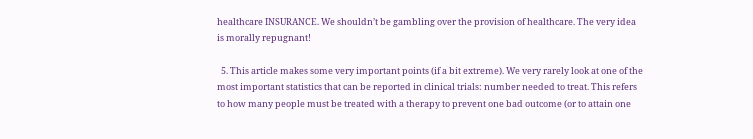healthcare INSURANCE. We shouldn’t be gambling over the provision of healthcare. The very idea is morally repugnant!

  5. This article makes some very important points (if a bit extreme). We very rarely look at one of the most important statistics that can be reported in clinical trials: number needed to treat. This refers to how many people must be treated with a therapy to prevent one bad outcome (or to attain one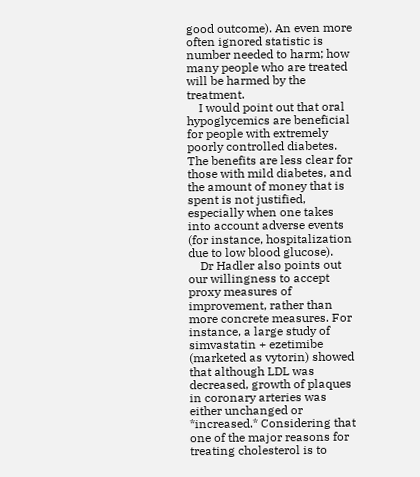good outcome). An even more often ignored statistic is number needed to harm; how many people who are treated will be harmed by the treatment.
    I would point out that oral hypoglycemics are beneficial for people with extremely poorly controlled diabetes. The benefits are less clear for those with mild diabetes, and the amount of money that is spent is not justified, especially when one takes into account adverse events (for instance, hospitalization due to low blood glucose).
    Dr Hadler also points out our willingness to accept proxy measures of improvement, rather than more concrete measures. For instance, a large study of simvastatin + ezetimibe (marketed as vytorin) showed that although LDL was decreased, growth of plaques in coronary arteries was either unchanged or *increased.* Considering that one of the major reasons for treating cholesterol is to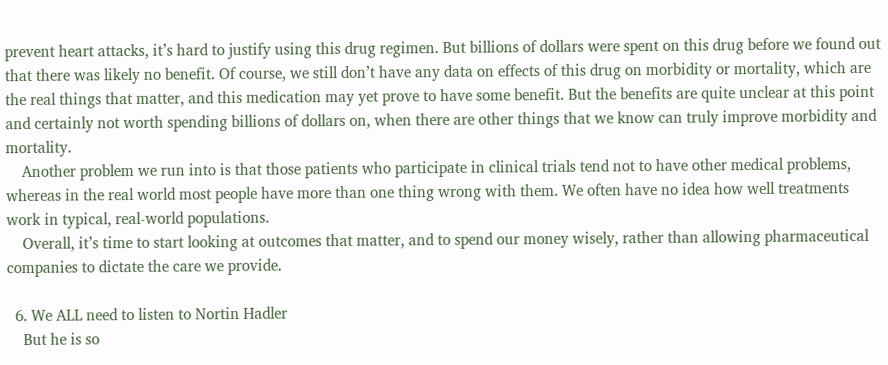prevent heart attacks, it’s hard to justify using this drug regimen. But billions of dollars were spent on this drug before we found out that there was likely no benefit. Of course, we still don’t have any data on effects of this drug on morbidity or mortality, which are the real things that matter, and this medication may yet prove to have some benefit. But the benefits are quite unclear at this point and certainly not worth spending billions of dollars on, when there are other things that we know can truly improve morbidity and mortality.
    Another problem we run into is that those patients who participate in clinical trials tend not to have other medical problems, whereas in the real world most people have more than one thing wrong with them. We often have no idea how well treatments work in typical, real-world populations.
    Overall, it’s time to start looking at outcomes that matter, and to spend our money wisely, rather than allowing pharmaceutical companies to dictate the care we provide.

  6. We ALL need to listen to Nortin Hadler
    But he is so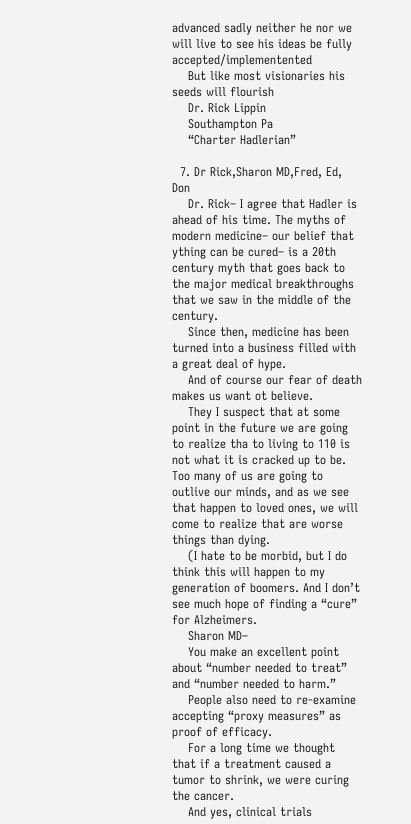advanced sadly neither he nor we will live to see his ideas be fully accepted/implementented
    But like most visionaries his seeds will flourish
    Dr. Rick Lippin
    Southampton Pa
    “Charter Hadlerian”

  7. Dr Rick,Sharon MD,Fred, Ed, Don
    Dr. Rick– I agree that Hadler is ahead of his time. The myths of modern medicine– our belief that ything can be cured– is a 20th century myth that goes back to the major medical breakthroughs that we saw in the middle of the century.
    Since then, medicine has been turned into a business filled with a great deal of hype.
    And of course our fear of death makes us want ot believe.
    They I suspect that at some point in the future we are going to realize tha to living to 110 is not what it is cracked up to be. Too many of us are going to outlive our minds, and as we see that happen to loved ones, we will come to realize that are worse things than dying.
    (I hate to be morbid, but I do think this will happen to my generation of boomers. And I don’t see much hope of finding a “cure” for Alzheimers.
    Sharon MD–
    You make an excellent point about “number needed to treat” and “number needed to harm.”
    People also need to re-examine accepting “proxy measures” as proof of efficacy.
    For a long time we thought that if a treatment caused a tumor to shrink, we were curing the cancer.
    And yes, clinical trials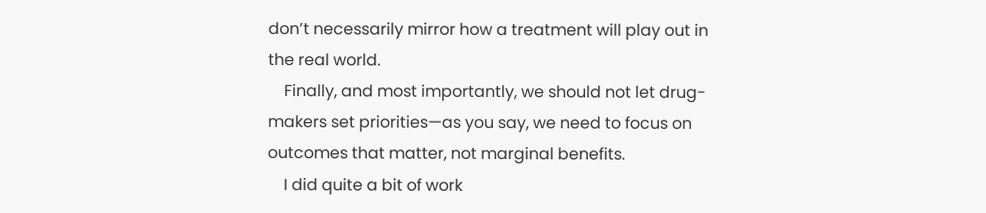don’t necessarily mirror how a treatment will play out in the real world.
    Finally, and most importantly, we should not let drug-makers set priorities—as you say, we need to focus on outcomes that matter, not marginal benefits.
    I did quite a bit of work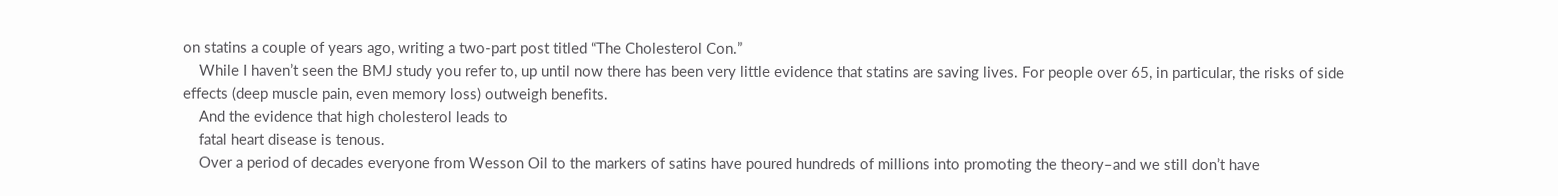on statins a couple of years ago, writing a two-part post titled “The Cholesterol Con.”
    While I haven’t seen the BMJ study you refer to, up until now there has been very little evidence that statins are saving lives. For people over 65, in particular, the risks of side effects (deep muscle pain, even memory loss) outweigh benefits.
    And the evidence that high cholesterol leads to
    fatal heart disease is tenous.
    Over a period of decades everyone from Wesson Oil to the markers of satins have poured hundreds of millions into promoting the theory–and we still don’t have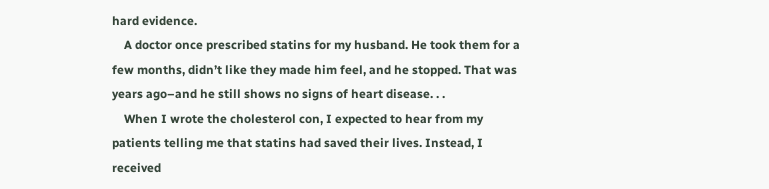hard evidence.
    A doctor once prescribed statins for my husband. He took them for a few months, didn’t like they made him feel, and he stopped. That was years ago–and he still shows no signs of heart disease. . .
    When I wrote the cholesterol con, I expected to hear from my patients telling me that statins had saved their lives. Instead, I received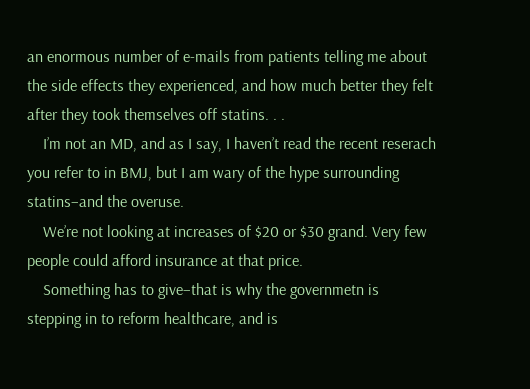an enormous number of e-mails from patients telling me about the side effects they experienced, and how much better they felt after they took themselves off statins. . .
    I’m not an MD, and as I say, I haven’t read the recent reserach you refer to in BMJ, but I am wary of the hype surrounding statins–and the overuse.
    We’re not looking at increases of $20 or $30 grand. Very few people could afford insurance at that price.
    Something has to give–that is why the governmetn is stepping in to reform healthcare, and is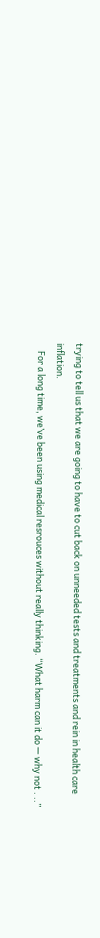trying to tell us that we are going to have to cut back on unneeded tests and treatments and rein in health care inflation.
    For a long time, we’ve been using medical resrouces without really thinking. “What harm can it do — why not . ..”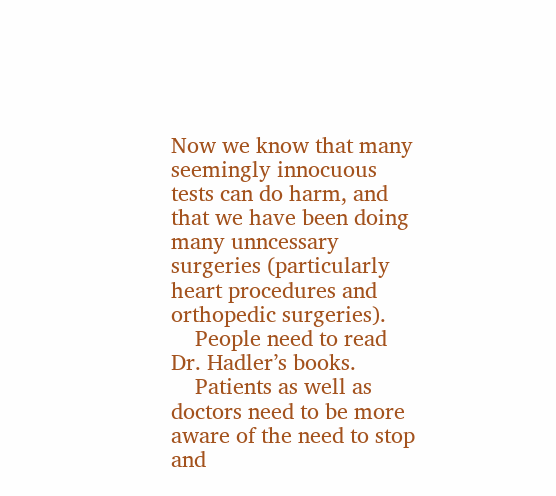Now we know that many seemingly innocuous tests can do harm, and that we have been doing many unncessary surgeries (particularly heart procedures and orthopedic surgeries).
    People need to read Dr. Hadler’s books.
    Patients as well as doctors need to be more aware of the need to stop and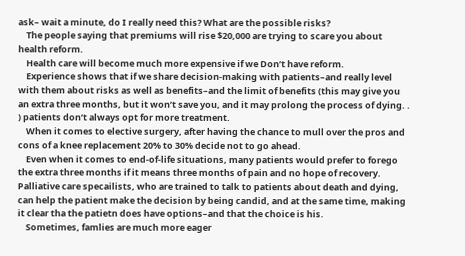ask– wait a minute, do I really need this? What are the possible risks?
    The people saying that premiums will rise $20,000 are trying to scare you about health reform.
    Health care will become much more expensive if we Don’t have reform.
    Experience shows that if we share decision-making with patients–and really level with them about risks as well as benefits–and the limit of benefits (this may give you an extra three months, but it won’t save you, and it may prolong the process of dying. . ) patients don’t always opt for more treatment.
    When it comes to elective surgery, after having the chance to mull over the pros and cons of a knee replacement 20% to 30% decide not to go ahead.
    Even when it comes to end-of-life situations, many patients would prefer to forego the extra three months if it means three months of pain and no hope of recovery. Palliative care specailists, who are trained to talk to patients about death and dying, can help the patient make the decision by being candid, and at the same time, making it clear tha the patietn does have options–and that the choice is his.
    Sometimes, famlies are much more eager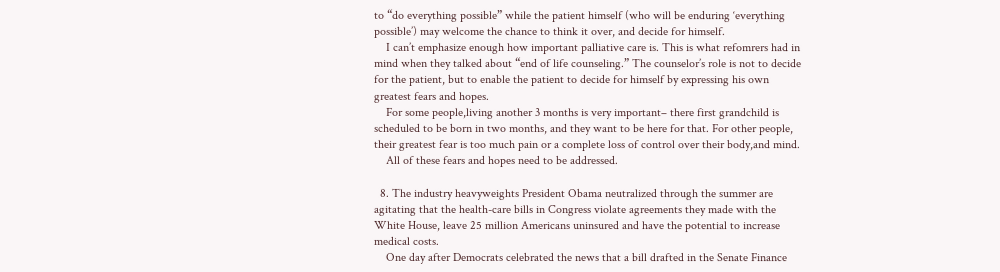to “do everything possible” while the patient himself (who will be enduring ‘everything possible’) may welcome the chance to think it over, and decide for himself.
    I can’t emphasize enough how important palliative care is. This is what refomrers had in mind when they talked about “end of life counseling.” The counselor’s role is not to decide for the patient, but to enable the patient to decide for himself by expressing his own greatest fears and hopes.
    For some people,living another 3 months is very important– there first grandchild is scheduled to be born in two months, and they want to be here for that. For other people, their greatest fear is too much pain or a complete loss of control over their body,and mind.
    All of these fears and hopes need to be addressed.

  8. The industry heavyweights President Obama neutralized through the summer are agitating that the health-care bills in Congress violate agreements they made with the White House, leave 25 million Americans uninsured and have the potential to increase medical costs.
    One day after Democrats celebrated the news that a bill drafted in the Senate Finance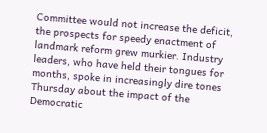Committee would not increase the deficit, the prospects for speedy enactment of landmark reform grew murkier. Industry leaders, who have held their tongues for months, spoke in increasingly dire tones Thursday about the impact of the Democratic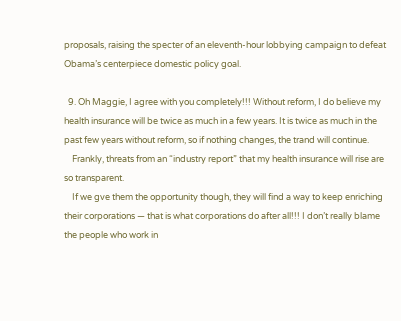proposals, raising the specter of an eleventh-hour lobbying campaign to defeat Obama’s centerpiece domestic policy goal.

  9. Oh Maggie, I agree with you completely!!! Without reform, I do believe my health insurance will be twice as much in a few years. It is twice as much in the past few years without reform, so if nothing changes, the trand will continue.
    Frankly, threats from an “industry report” that my health insurance will rise are so transparent.
    If we gve them the opportunity though, they will find a way to keep enriching their corporations — that is what corporations do after all!!! I don’t really blame the people who work in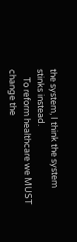the system, I think the system stinks instead.
    To reform healthcare we MUST change the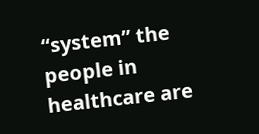“system” the people in healthcare are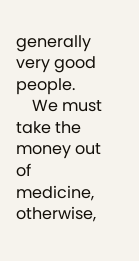generally very good people.
    We must take the money out of medicine, otherwise,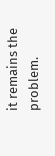it remains the problem.